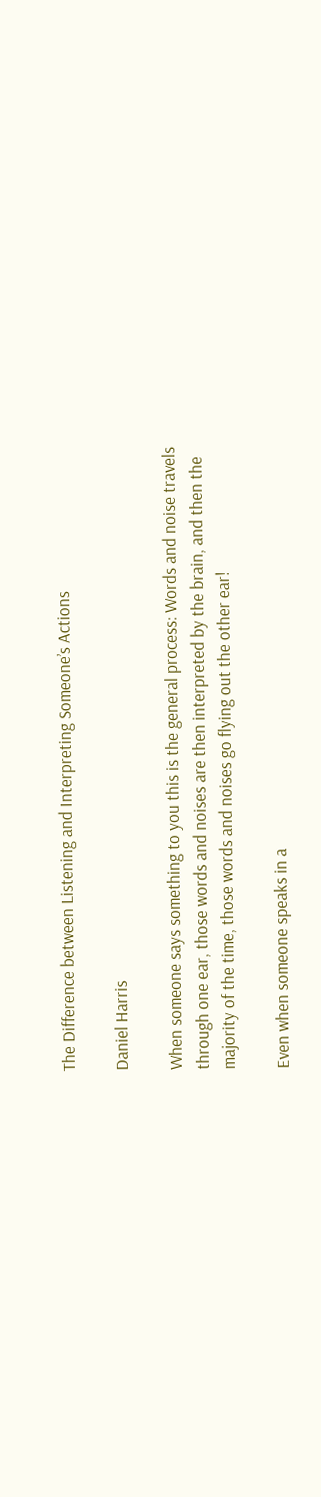The Difference between Listening and Interpreting Someone’s Actions

Daniel Harris

When someone says something to you this is the general process: Words and noise travels through one ear, those words and noises are then interpreted by the brain, and then the majority of the time, those words and noises go flying out the other ear!

Even when someone speaks in a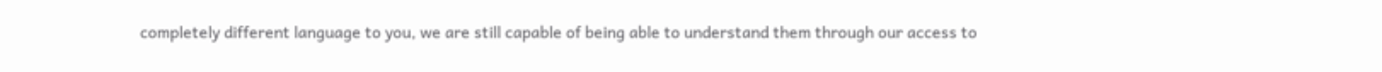completely different language to you, we are still capable of being able to understand them through our access to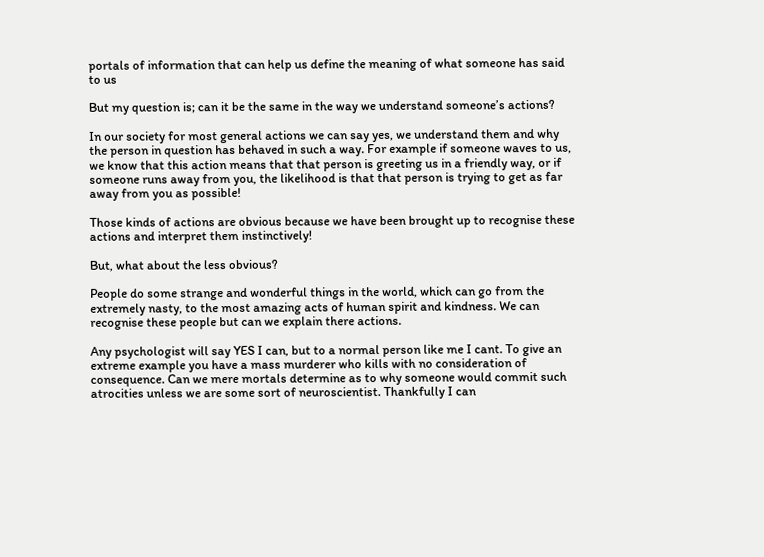portals of information that can help us define the meaning of what someone has said to us

But my question is; can it be the same in the way we understand someone’s actions?

In our society for most general actions we can say yes, we understand them and why the person in question has behaved in such a way. For example if someone waves to us, we know that this action means that that person is greeting us in a friendly way, or if someone runs away from you, the likelihood is that that person is trying to get as far away from you as possible!

Those kinds of actions are obvious because we have been brought up to recognise these actions and interpret them instinctively!

But, what about the less obvious?

People do some strange and wonderful things in the world, which can go from the extremely nasty, to the most amazing acts of human spirit and kindness. We can recognise these people but can we explain there actions.

Any psychologist will say YES I can, but to a normal person like me I cant. To give an extreme example you have a mass murderer who kills with no consideration of consequence. Can we mere mortals determine as to why someone would commit such atrocities unless we are some sort of neuroscientist. Thankfully I can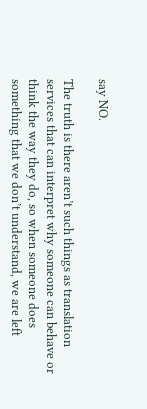say NO.

The truth is there aren’t such things as translation services that can interpret why someone can behave or think the way they do, so when someone does something that we don’t understand, we are left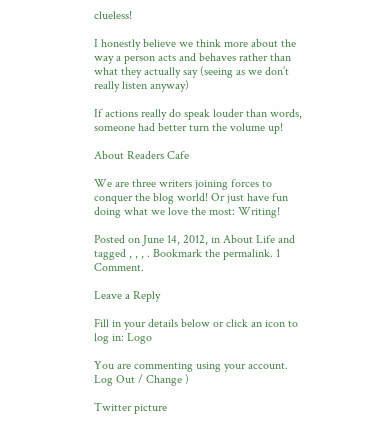clueless!

I honestly believe we think more about the way a person acts and behaves rather than what they actually say (seeing as we don’t really listen anyway)

If actions really do speak louder than words, someone had better turn the volume up!

About Readers Cafe

We are three writers joining forces to conquer the blog world! Or just have fun doing what we love the most: Writing!

Posted on June 14, 2012, in About Life and tagged , , , . Bookmark the permalink. 1 Comment.

Leave a Reply

Fill in your details below or click an icon to log in: Logo

You are commenting using your account. Log Out / Change )

Twitter picture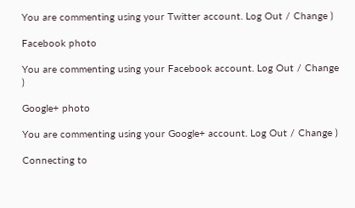You are commenting using your Twitter account. Log Out / Change )

Facebook photo

You are commenting using your Facebook account. Log Out / Change )

Google+ photo

You are commenting using your Google+ account. Log Out / Change )

Connecting to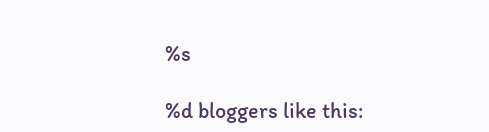%s

%d bloggers like this: